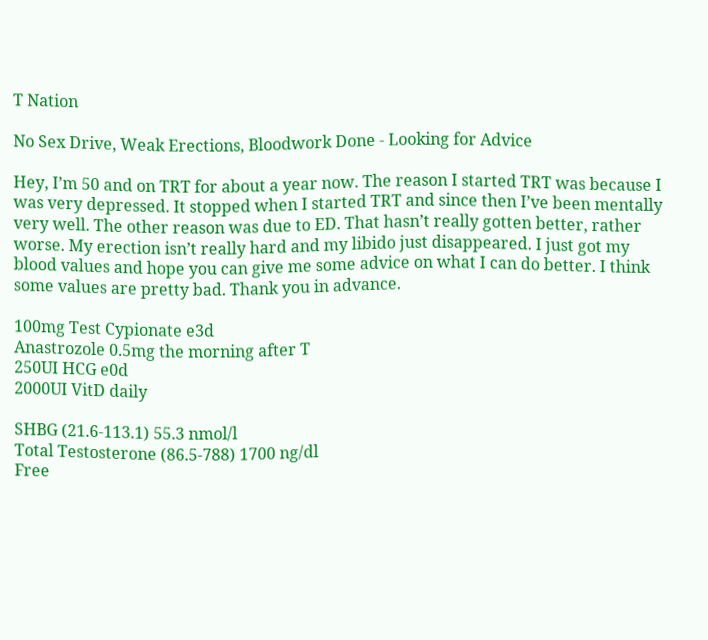T Nation

No Sex Drive, Weak Erections, Bloodwork Done - Looking for Advice

Hey, I’m 50 and on TRT for about a year now. The reason I started TRT was because I was very depressed. It stopped when I started TRT and since then I’ve been mentally very well. The other reason was due to ED. That hasn’t really gotten better, rather worse. My erection isn’t really hard and my libido just disappeared. I just got my blood values and hope you can give me some advice on what I can do better. I think some values are pretty bad. Thank you in advance.

100mg Test Cypionate e3d
Anastrozole 0.5mg the morning after T
250UI HCG e0d
2000UI VitD daily

SHBG (21.6-113.1) 55.3 nmol/l
Total Testosterone (86.5-788) 1700 ng/dl
Free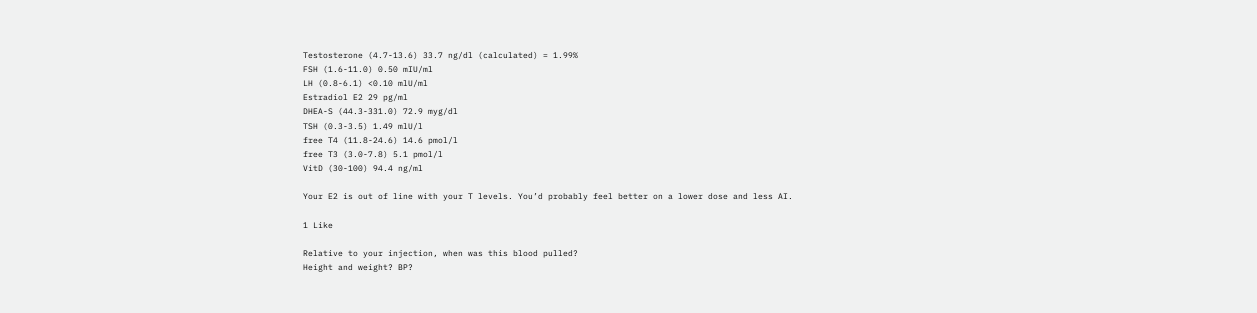Testosterone (4.7-13.6) 33.7 ng/dl (calculated) = 1.99%
FSH (1.6-11.0) 0.50 mIU/ml
LH (0.8-6.1) <0.10 mlU/ml
Estradiol E2 29 pg/ml
DHEA-S (44.3-331.0) 72.9 myg/dl
TSH (0.3-3.5) 1.49 mlU/l
free T4 (11.8-24.6) 14.6 pmol/l
free T3 (3.0-7.8) 5.1 pmol/l
VitD (30-100) 94.4 ng/ml

Your E2 is out of line with your T levels. You’d probably feel better on a lower dose and less AI.

1 Like

Relative to your injection, when was this blood pulled?
Height and weight? BP?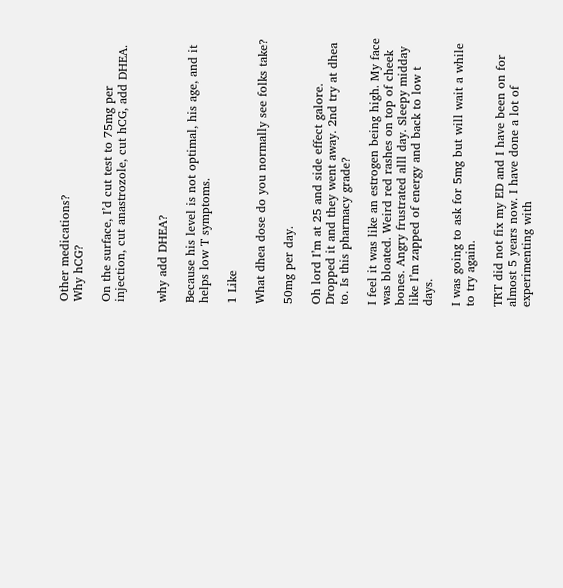Other medications?
Why hCG?

On the surface, I’d cut test to 75mg per injection, cut anastrozole, cut hCG, add DHEA.


why add DHEA?

Because his level is not optimal, his age, and it helps low T symptoms.

1 Like

What dhea dose do you normally see folks take?

50mg per day.

Oh lord I’m at 25 and side effect galore. Dropped it and they went away. 2nd try at dhea to. Is this pharmacy grade?

I feel it was like an estrogen being high. My face was bloated. Weird red rashes on top of cheek bones. Angry frustrated alll day. Sleepy midday like I’m zapped of energy and back to low t days.

I was going to ask for 5mg but will wait a while to try again.

TRT did not fix my ED and I have been on for almost 5 years now. I have done a lot of experimenting with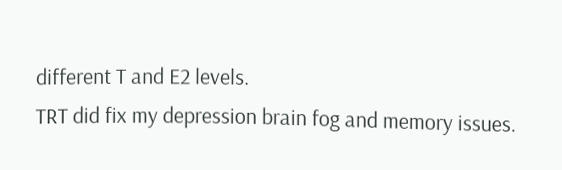different T and E2 levels.
TRT did fix my depression brain fog and memory issues.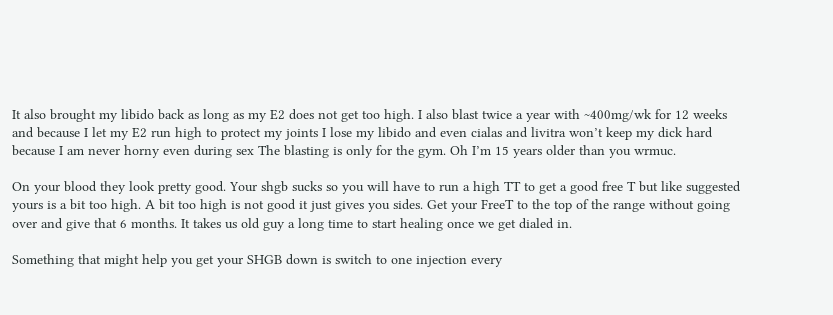It also brought my libido back as long as my E2 does not get too high. I also blast twice a year with ~400mg/wk for 12 weeks and because I let my E2 run high to protect my joints I lose my libido and even cialas and livitra won’t keep my dick hard because I am never horny even during sex The blasting is only for the gym. Oh I’m 15 years older than you wrmuc.

On your blood they look pretty good. Your shgb sucks so you will have to run a high TT to get a good free T but like suggested yours is a bit too high. A bit too high is not good it just gives you sides. Get your FreeT to the top of the range without going over and give that 6 months. It takes us old guy a long time to start healing once we get dialed in.

Something that might help you get your SHGB down is switch to one injection every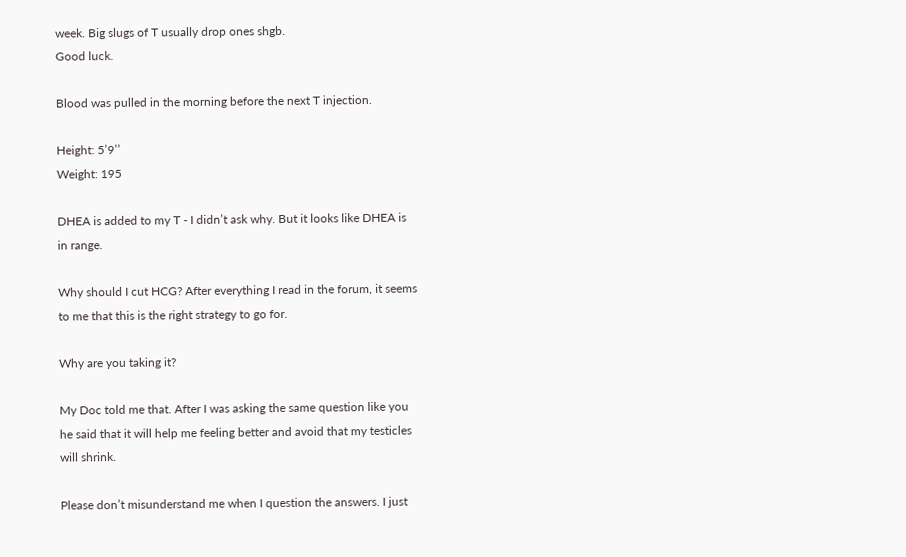week. Big slugs of T usually drop ones shgb.
Good luck.

Blood was pulled in the morning before the next T injection.

Height: 5’9’’
Weight: 195

DHEA is added to my T - I didn’t ask why. But it looks like DHEA is in range.

Why should I cut HCG? After everything I read in the forum, it seems to me that this is the right strategy to go for.

Why are you taking it?

My Doc told me that. After I was asking the same question like you he said that it will help me feeling better and avoid that my testicles will shrink.

Please don’t misunderstand me when I question the answers. I just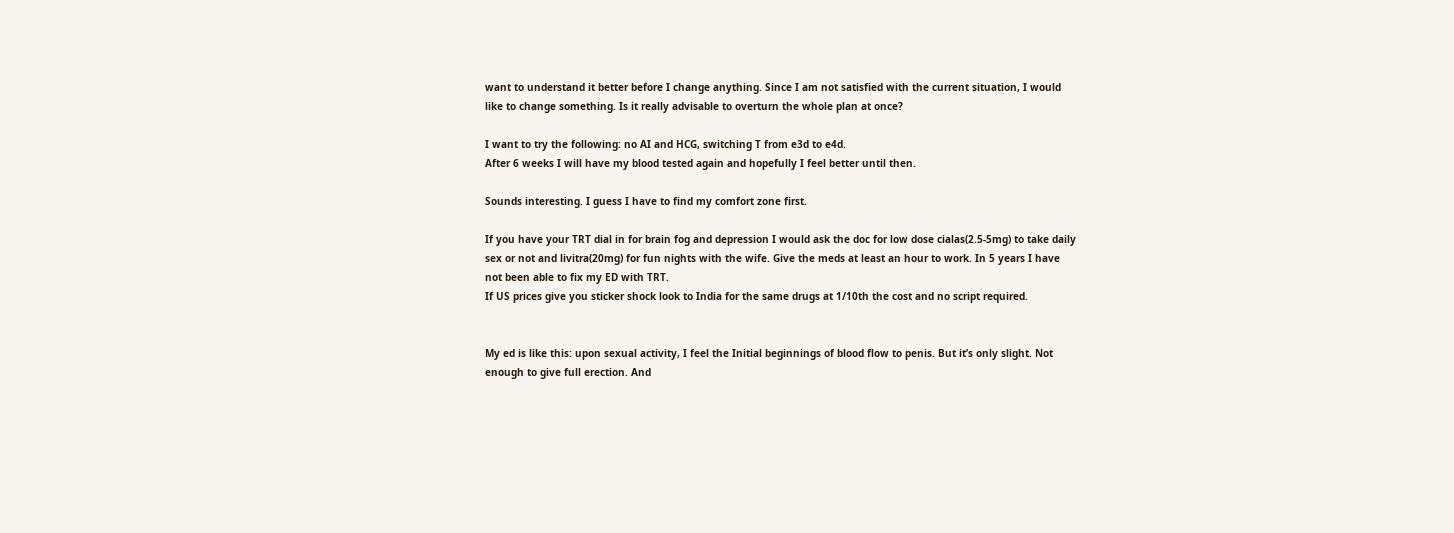want to understand it better before I change anything. Since I am not satisfied with the current situation, I would like to change something. Is it really advisable to overturn the whole plan at once?

I want to try the following: no AI and HCG, switching T from e3d to e4d.
After 6 weeks I will have my blood tested again and hopefully I feel better until then.

Sounds interesting. I guess I have to find my comfort zone first.

If you have your TRT dial in for brain fog and depression I would ask the doc for low dose cialas(2.5-5mg) to take daily sex or not and livitra(20mg) for fun nights with the wife. Give the meds at least an hour to work. In 5 years I have not been able to fix my ED with TRT.
If US prices give you sticker shock look to India for the same drugs at 1/10th the cost and no script required.


My ed is like this: upon sexual activity, I feel the Initial beginnings of blood flow to penis. But it’s only slight. Not enough to give full erection. And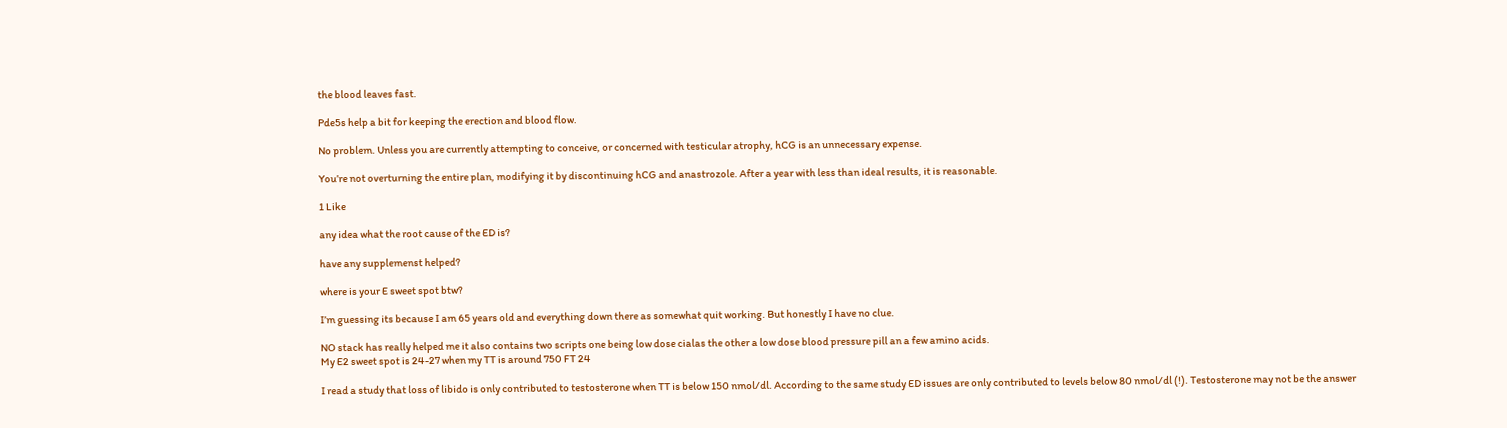the blood leaves fast.

Pde5s help a bit for keeping the erection and blood flow.

No problem. Unless you are currently attempting to conceive, or concerned with testicular atrophy, hCG is an unnecessary expense.

You’re not overturning the entire plan, modifying it by discontinuing hCG and anastrozole. After a year with less than ideal results, it is reasonable.

1 Like

any idea what the root cause of the ED is?

have any supplemenst helped?

where is your E sweet spot btw?

I’m guessing its because I am 65 years old and everything down there as somewhat quit working. But honestly I have no clue.

NO stack has really helped me it also contains two scripts one being low dose cialas the other a low dose blood pressure pill an a few amino acids.
My E2 sweet spot is 24-27 when my TT is around 750 FT 24

I read a study that loss of libido is only contributed to testosterone when TT is below 150 nmol/dl. According to the same study ED issues are only contributed to levels below 80 nmol/dl (!). Testosterone may not be the answer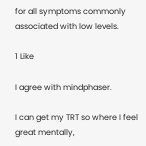for all symptoms commonly associated with low levels.

1 Like

I agree with mindphaser.

I can get my TRT so where I feel great mentally,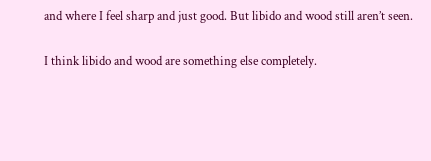and where I feel sharp and just good. But libido and wood still aren’t seen.

I think libido and wood are something else completely.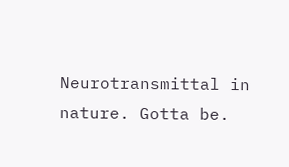Neurotransmittal in nature. Gotta be.